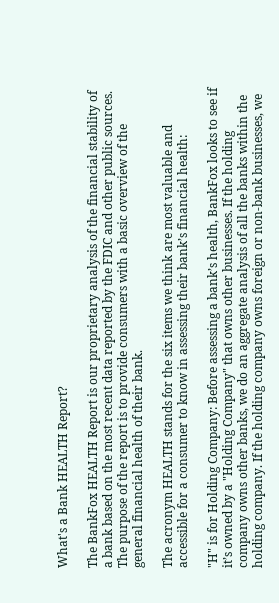What's a Bank HEALTH Report?

The BankFox HEALTH Report is our proprietary analysis of the financial stability of a bank based on the most recent data reported by the FDIC and other public sources. The purpose of the report is to provide consumers with a basic overview of the general financial health of their bank.

The acronym HEALTH stands for the six items we think are most valuable and accessible for a consumer to know in assessing their bank’s financial health:

"H" is for Holding Company: Before assessing a bank’s health, BankFox looks to see if it’s owned by a "Holding Company" that owns other businesses. If the holding company owns other banks, we do an aggregate analysis of all the banks within the holding company. If the holding company owns foreign or non-bank businesses, we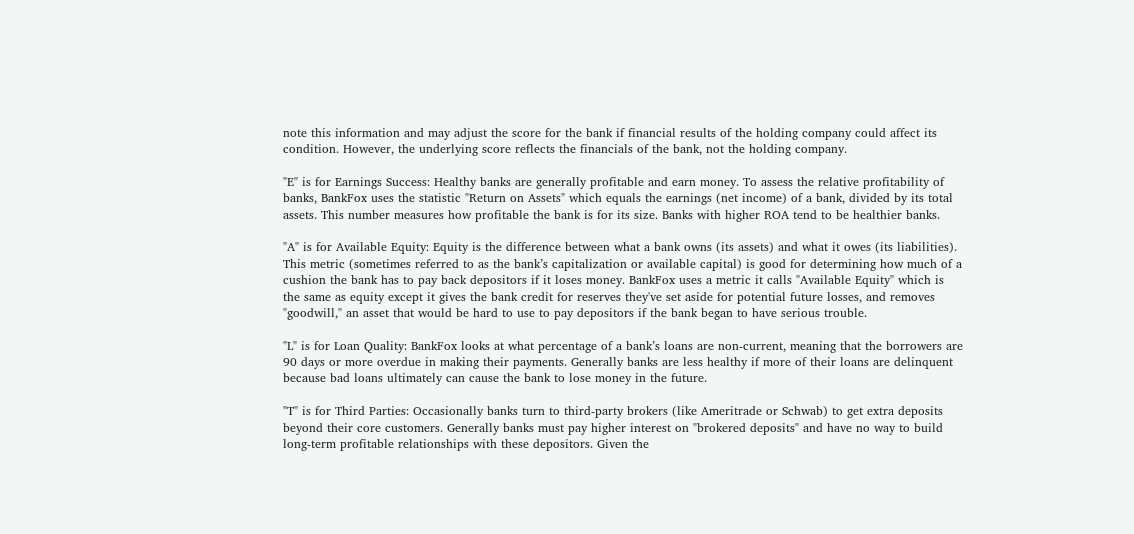note this information and may adjust the score for the bank if financial results of the holding company could affect its condition. However, the underlying score reflects the financials of the bank, not the holding company.

"E" is for Earnings Success: Healthy banks are generally profitable and earn money. To assess the relative profitability of banks, BankFox uses the statistic "Return on Assets" which equals the earnings (net income) of a bank, divided by its total assets. This number measures how profitable the bank is for its size. Banks with higher ROA tend to be healthier banks.

"A" is for Available Equity: Equity is the difference between what a bank owns (its assets) and what it owes (its liabilities). This metric (sometimes referred to as the bank’s capitalization or available capital) is good for determining how much of a cushion the bank has to pay back depositors if it loses money. BankFox uses a metric it calls "Available Equity" which is the same as equity except it gives the bank credit for reserves they've set aside for potential future losses, and removes "goodwill," an asset that would be hard to use to pay depositors if the bank began to have serious trouble.

"L" is for Loan Quality: BankFox looks at what percentage of a bank’s loans are non-current, meaning that the borrowers are 90 days or more overdue in making their payments. Generally banks are less healthy if more of their loans are delinquent because bad loans ultimately can cause the bank to lose money in the future.

"T" is for Third Parties: Occasionally banks turn to third-party brokers (like Ameritrade or Schwab) to get extra deposits beyond their core customers. Generally banks must pay higher interest on "brokered deposits" and have no way to build long-term profitable relationships with these depositors. Given the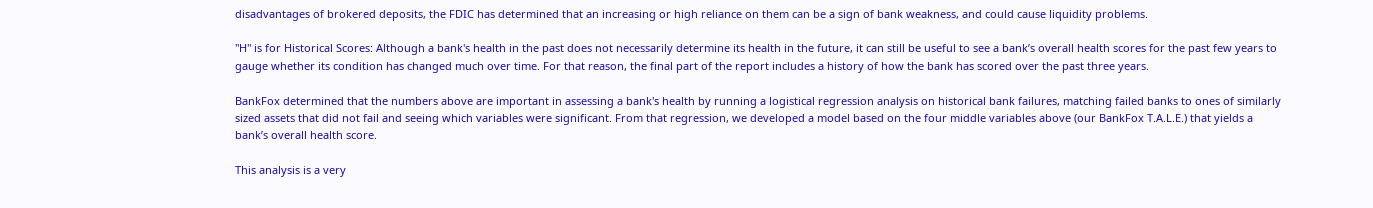disadvantages of brokered deposits, the FDIC has determined that an increasing or high reliance on them can be a sign of bank weakness, and could cause liquidity problems.

"H" is for Historical Scores: Although a bank's health in the past does not necessarily determine its health in the future, it can still be useful to see a bank’s overall health scores for the past few years to gauge whether its condition has changed much over time. For that reason, the final part of the report includes a history of how the bank has scored over the past three years.

BankFox determined that the numbers above are important in assessing a bank's health by running a logistical regression analysis on historical bank failures, matching failed banks to ones of similarly sized assets that did not fail and seeing which variables were significant. From that regression, we developed a model based on the four middle variables above (our BankFox T.A.L.E.) that yields a bank’s overall health score.

This analysis is a very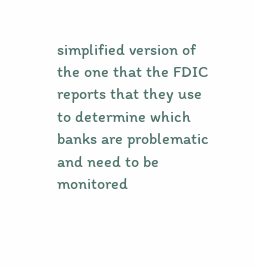simplified version of the one that the FDIC reports that they use to determine which banks are problematic and need to be monitored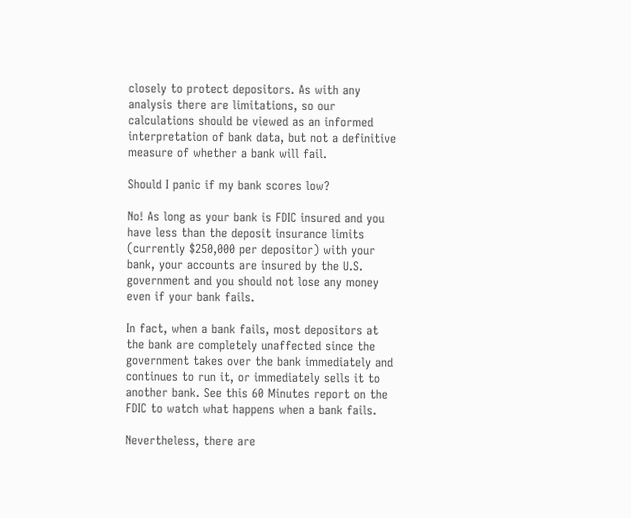closely to protect depositors. As with any analysis there are limitations, so our calculations should be viewed as an informed interpretation of bank data, but not a definitive measure of whether a bank will fail.

Should I panic if my bank scores low?

No! As long as your bank is FDIC insured and you have less than the deposit insurance limits (currently $250,000 per depositor) with your bank, your accounts are insured by the U.S. government and you should not lose any money even if your bank fails.

In fact, when a bank fails, most depositors at the bank are completely unaffected since the government takes over the bank immediately and continues to run it, or immediately sells it to another bank. See this 60 Minutes report on the FDIC to watch what happens when a bank fails.

Nevertheless, there are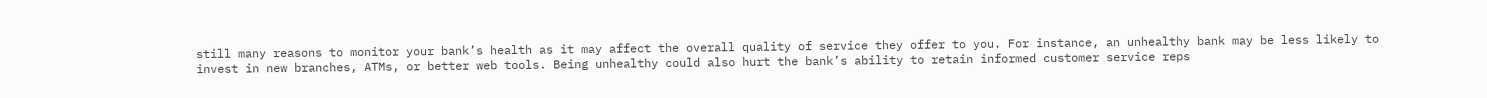still many reasons to monitor your bank’s health as it may affect the overall quality of service they offer to you. For instance, an unhealthy bank may be less likely to invest in new branches, ATMs, or better web tools. Being unhealthy could also hurt the bank’s ability to retain informed customer service reps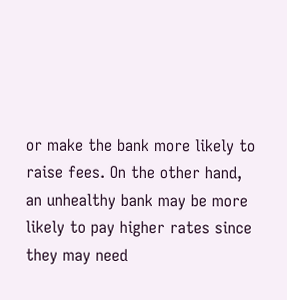or make the bank more likely to raise fees. On the other hand, an unhealthy bank may be more likely to pay higher rates since they may need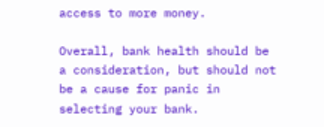access to more money.

Overall, bank health should be a consideration, but should not be a cause for panic in selecting your bank.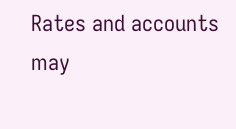Rates and accounts may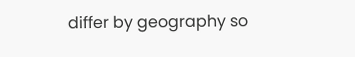differ by geography so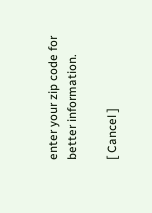enter your zip code for better information.

[ Cancel ]